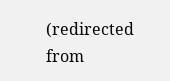(redirected from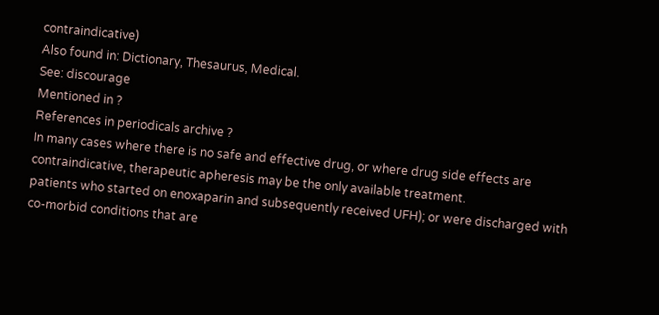contraindicative)
Also found in: Dictionary, Thesaurus, Medical.
See: discourage
Mentioned in ?
References in periodicals archive ?
In many cases where there is no safe and effective drug, or where drug side effects are contraindicative, therapeutic apheresis may be the only available treatment.
patients who started on enoxaparin and subsequently received UFH); or were discharged with co-morbid conditions that are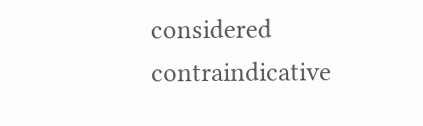considered contraindicative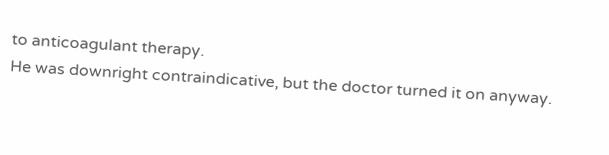to anticoagulant therapy.
He was downright contraindicative, but the doctor turned it on anyway.